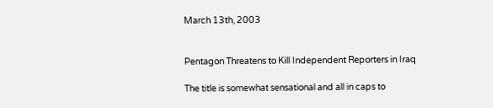March 13th, 2003


Pentagon Threatens to Kill Independent Reporters in Iraq

The title is somewhat sensational and all in caps to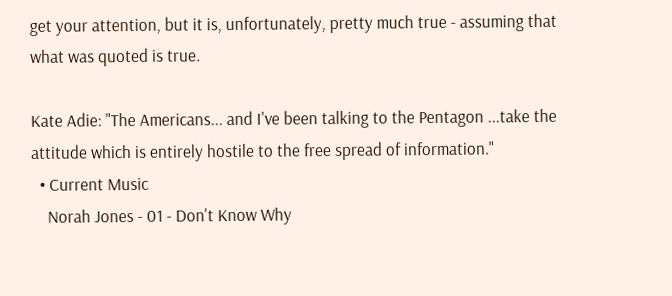get your attention, but it is, unfortunately, pretty much true - assuming that what was quoted is true.

Kate Adie: "The Americans... and I've been talking to the Pentagon ...take the attitude which is entirely hostile to the free spread of information."
  • Current Music
    Norah Jones - 01 - Don't Know Why